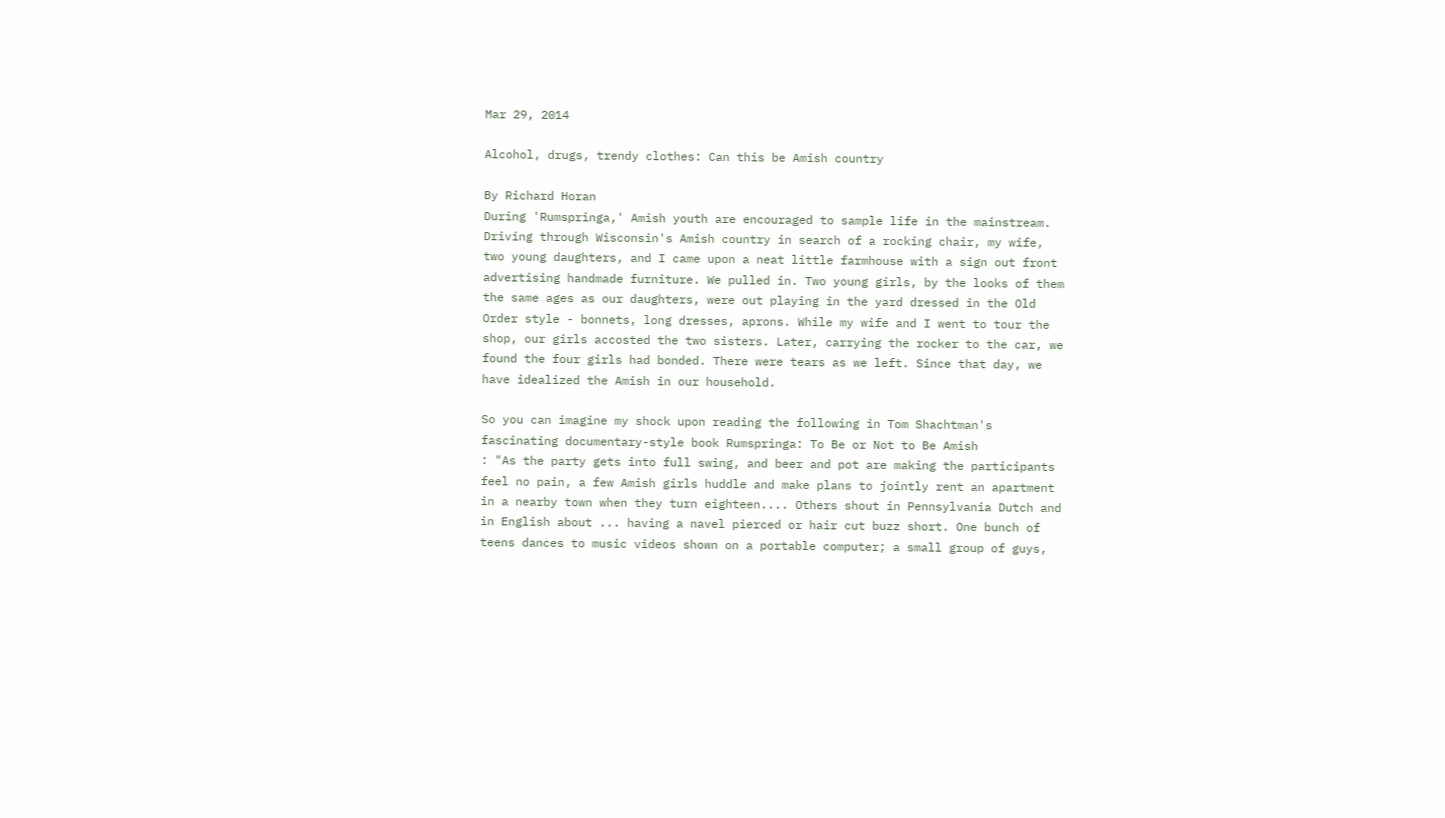Mar 29, 2014

Alcohol, drugs, trendy clothes: Can this be Amish country

By Richard Horan
During 'Rumspringa,' Amish youth are encouraged to sample life in the mainstream.
Driving through Wisconsin's Amish country in search of a rocking chair, my wife, two young daughters, and I came upon a neat little farmhouse with a sign out front advertising handmade furniture. We pulled in. Two young girls, by the looks of them the same ages as our daughters, were out playing in the yard dressed in the Old Order style - bonnets, long dresses, aprons. While my wife and I went to tour the shop, our girls accosted the two sisters. Later, carrying the rocker to the car, we found the four girls had bonded. There were tears as we left. Since that day, we have idealized the Amish in our household.

So you can imagine my shock upon reading the following in Tom Shachtman's fascinating documentary-style book Rumspringa: To Be or Not to Be Amish
: "As the party gets into full swing, and beer and pot are making the participants feel no pain, a few Amish girls huddle and make plans to jointly rent an apartment in a nearby town when they turn eighteen.... Others shout in Pennsylvania Dutch and in English about ... having a navel pierced or hair cut buzz short. One bunch of teens dances to music videos shown on a portable computer; a small group of guys,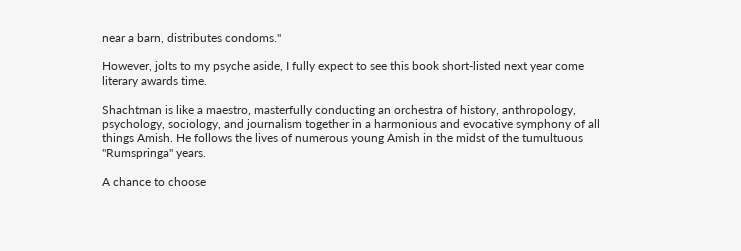near a barn, distributes condoms."

However, jolts to my psyche aside, I fully expect to see this book short-listed next year come literary awards time.

Shachtman is like a maestro, masterfully conducting an orchestra of history, anthropology, psychology, sociology, and journalism together in a harmonious and evocative symphony of all things Amish. He follows the lives of numerous young Amish in the midst of the tumultuous "Rumspringa" years.

A chance to choose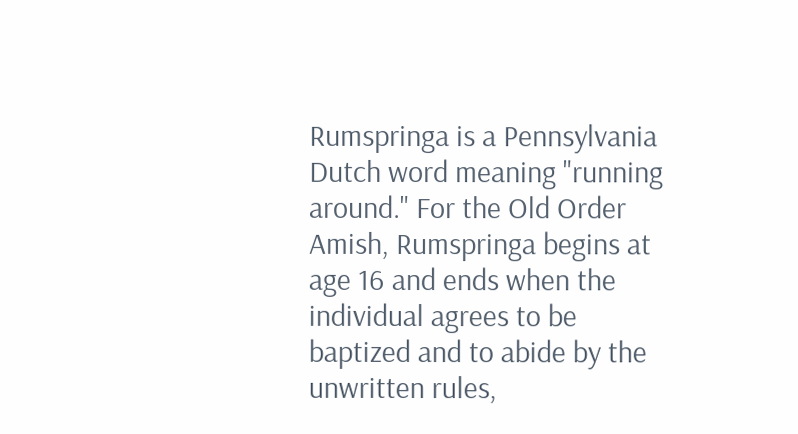Rumspringa is a Pennsylvania Dutch word meaning "running around." For the Old Order Amish, Rumspringa begins at age 16 and ends when the individual agrees to be baptized and to abide by the unwritten rules,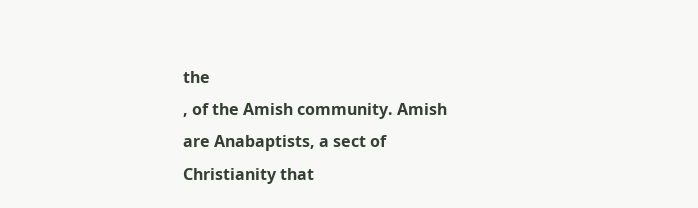the
, of the Amish community. Amish are Anabaptists, a sect of Christianity that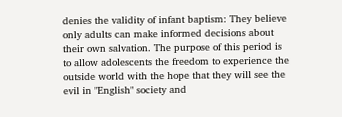denies the validity of infant baptism: They believe only adults can make informed decisions about their own salvation. The purpose of this period is to allow adolescents the freedom to experience the outside world with the hope that they will see the evil in "English" society and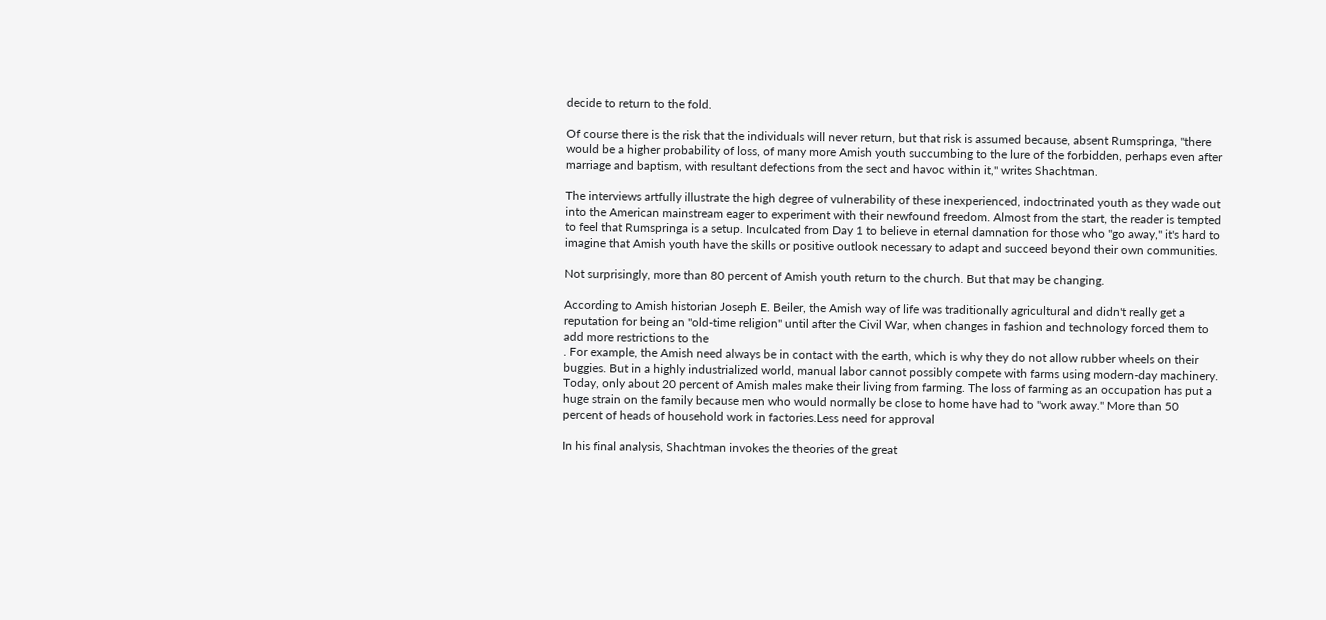decide to return to the fold.

Of course there is the risk that the individuals will never return, but that risk is assumed because, absent Rumspringa, "there would be a higher probability of loss, of many more Amish youth succumbing to the lure of the forbidden, perhaps even after marriage and baptism, with resultant defections from the sect and havoc within it," writes Shachtman.

The interviews artfully illustrate the high degree of vulnerability of these inexperienced, indoctrinated youth as they wade out into the American mainstream eager to experiment with their newfound freedom. Almost from the start, the reader is tempted to feel that Rumspringa is a setup. Inculcated from Day 1 to believe in eternal damnation for those who "go away," it's hard to imagine that Amish youth have the skills or positive outlook necessary to adapt and succeed beyond their own communities.

Not surprisingly, more than 80 percent of Amish youth return to the church. But that may be changing.

According to Amish historian Joseph E. Beiler, the Amish way of life was traditionally agricultural and didn't really get a reputation for being an "old-time religion" until after the Civil War, when changes in fashion and technology forced them to add more restrictions to the
. For example, the Amish need always be in contact with the earth, which is why they do not allow rubber wheels on their buggies. But in a highly industrialized world, manual labor cannot possibly compete with farms using modern-day machinery. Today, only about 20 percent of Amish males make their living from farming. The loss of farming as an occupation has put a huge strain on the family because men who would normally be close to home have had to "work away." More than 50 percent of heads of household work in factories.Less need for approval

In his final analysis, Shachtman invokes the theories of the great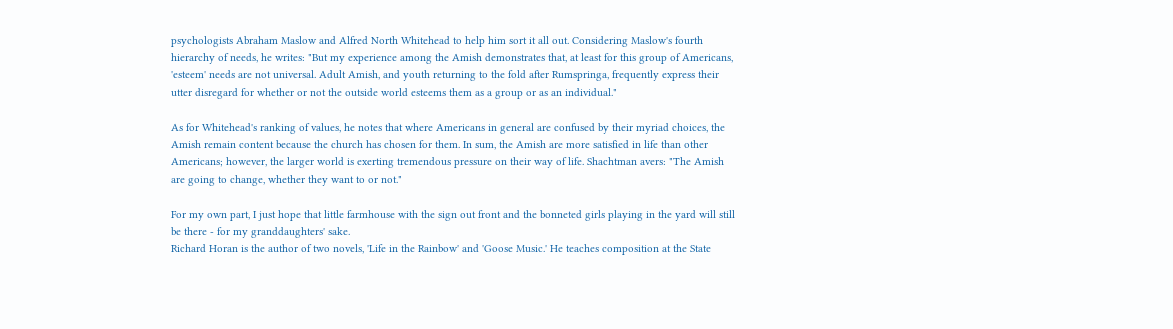psychologists Abraham Maslow and Alfred North Whitehead to help him sort it all out. Considering Maslow's fourth hierarchy of needs, he writes: "But my experience among the Amish demonstrates that, at least for this group of Americans, 'esteem' needs are not universal. Adult Amish, and youth returning to the fold after Rumspringa, frequently express their utter disregard for whether or not the outside world esteems them as a group or as an individual."

As for Whitehead's ranking of values, he notes that where Americans in general are confused by their myriad choices, the Amish remain content because the church has chosen for them. In sum, the Amish are more satisfied in life than other Americans; however, the larger world is exerting tremendous pressure on their way of life. Shachtman avers: "The Amish are going to change, whether they want to or not."

For my own part, I just hope that little farmhouse with the sign out front and the bonneted girls playing in the yard will still be there - for my granddaughters' sake.
Richard Horan is the author of two novels, 'Life in the Rainbow' and 'Goose Music.' He teaches composition at the State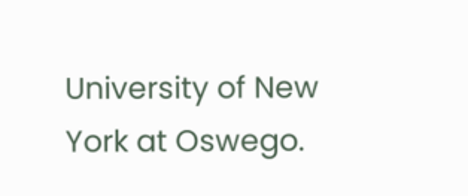University of New York at Oswego.